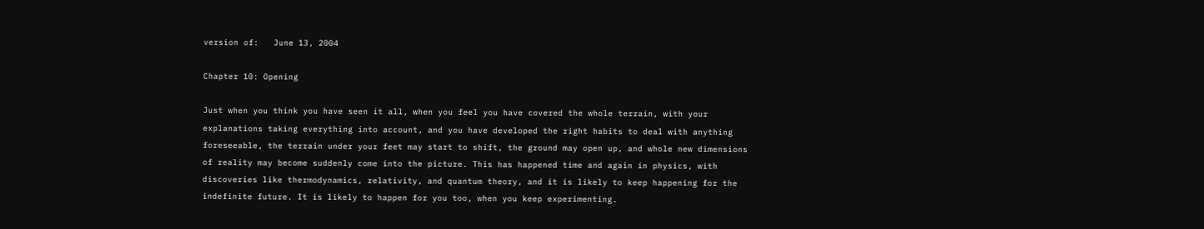version of:   June 13, 2004

Chapter 10: Opening

Just when you think you have seen it all, when you feel you have covered the whole terrain, with your explanations taking everything into account, and you have developed the right habits to deal with anything foreseeable, the terrain under your feet may start to shift, the ground may open up, and whole new dimensions of reality may become suddenly come into the picture. This has happened time and again in physics, with discoveries like thermodynamics, relativity, and quantum theory, and it is likely to keep happening for the indefinite future. It is likely to happen for you too, when you keep experimenting.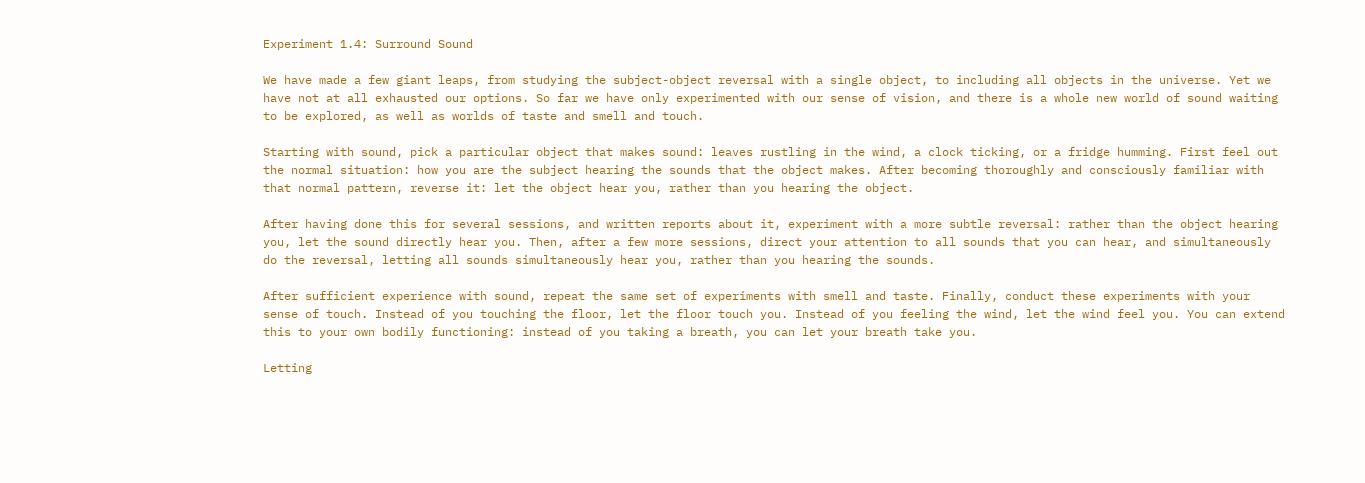Experiment 1.4: Surround Sound

We have made a few giant leaps, from studying the subject-object reversal with a single object, to including all objects in the universe. Yet we have not at all exhausted our options. So far we have only experimented with our sense of vision, and there is a whole new world of sound waiting to be explored, as well as worlds of taste and smell and touch.

Starting with sound, pick a particular object that makes sound: leaves rustling in the wind, a clock ticking, or a fridge humming. First feel out the normal situation: how you are the subject hearing the sounds that the object makes. After becoming thoroughly and consciously familiar with that normal pattern, reverse it: let the object hear you, rather than you hearing the object.

After having done this for several sessions, and written reports about it, experiment with a more subtle reversal: rather than the object hearing you, let the sound directly hear you. Then, after a few more sessions, direct your attention to all sounds that you can hear, and simultaneously do the reversal, letting all sounds simultaneously hear you, rather than you hearing the sounds.

After sufficient experience with sound, repeat the same set of experiments with smell and taste. Finally, conduct these experiments with your sense of touch. Instead of you touching the floor, let the floor touch you. Instead of you feeling the wind, let the wind feel you. You can extend this to your own bodily functioning: instead of you taking a breath, you can let your breath take you.

Letting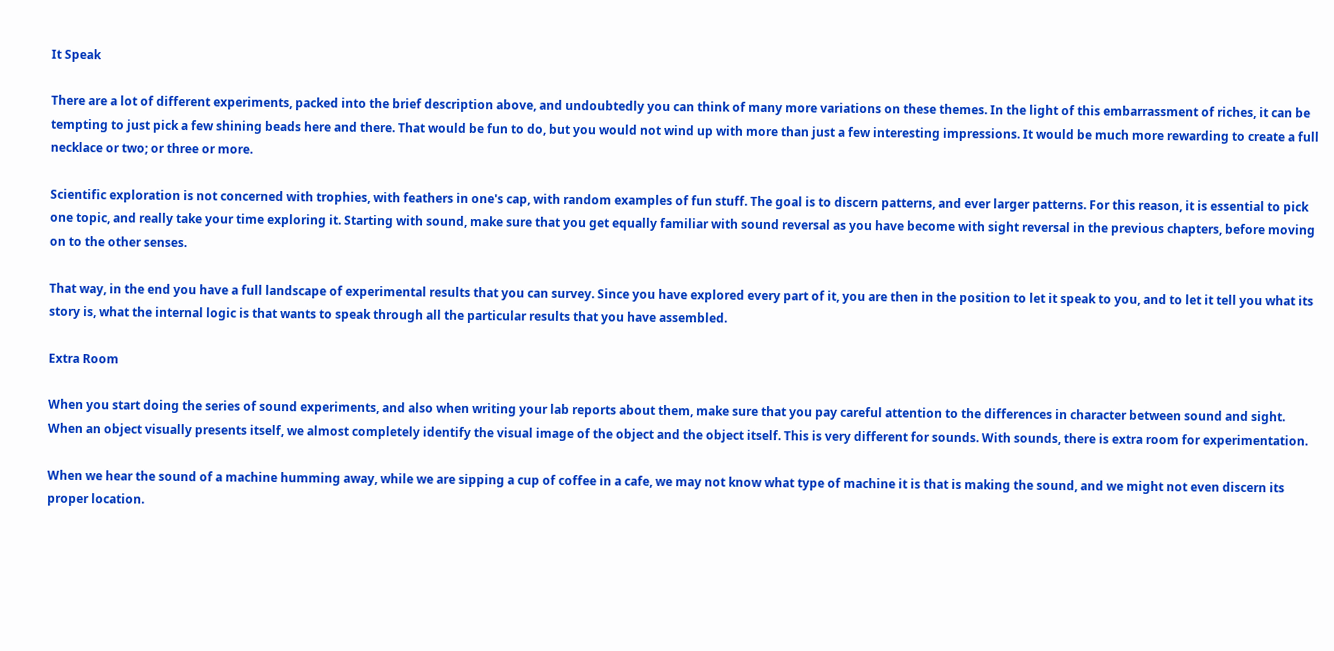It Speak

There are a lot of different experiments, packed into the brief description above, and undoubtedly you can think of many more variations on these themes. In the light of this embarrassment of riches, it can be tempting to just pick a few shining beads here and there. That would be fun to do, but you would not wind up with more than just a few interesting impressions. It would be much more rewarding to create a full necklace or two; or three or more.

Scientific exploration is not concerned with trophies, with feathers in one's cap, with random examples of fun stuff. The goal is to discern patterns, and ever larger patterns. For this reason, it is essential to pick one topic, and really take your time exploring it. Starting with sound, make sure that you get equally familiar with sound reversal as you have become with sight reversal in the previous chapters, before moving on to the other senses.

That way, in the end you have a full landscape of experimental results that you can survey. Since you have explored every part of it, you are then in the position to let it speak to you, and to let it tell you what its story is, what the internal logic is that wants to speak through all the particular results that you have assembled.

Extra Room

When you start doing the series of sound experiments, and also when writing your lab reports about them, make sure that you pay careful attention to the differences in character between sound and sight. When an object visually presents itself, we almost completely identify the visual image of the object and the object itself. This is very different for sounds. With sounds, there is extra room for experimentation.

When we hear the sound of a machine humming away, while we are sipping a cup of coffee in a cafe, we may not know what type of machine it is that is making the sound, and we might not even discern its proper location.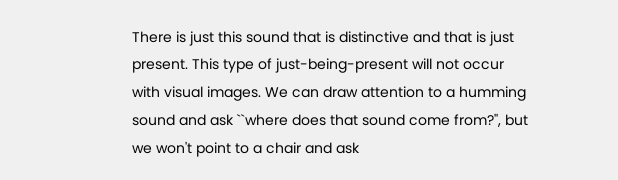There is just this sound that is distinctive and that is just present. This type of just-being-present will not occur with visual images. We can draw attention to a humming sound and ask ``where does that sound come from?'', but we won't point to a chair and ask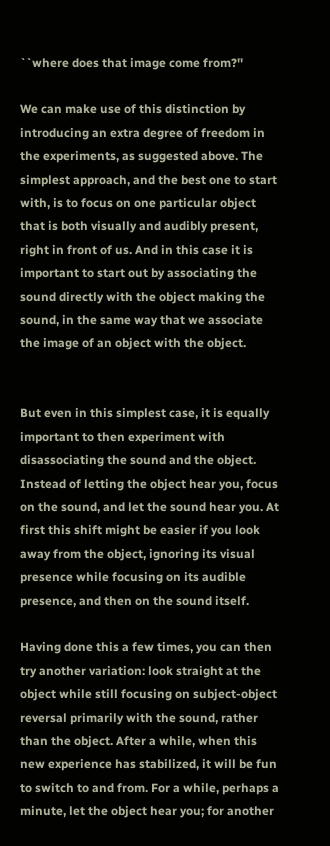``where does that image come from?''

We can make use of this distinction by introducing an extra degree of freedom in the experiments, as suggested above. The simplest approach, and the best one to start with, is to focus on one particular object that is both visually and audibly present, right in front of us. And in this case it is important to start out by associating the sound directly with the object making the sound, in the same way that we associate the image of an object with the object.


But even in this simplest case, it is equally important to then experiment with disassociating the sound and the object. Instead of letting the object hear you, focus on the sound, and let the sound hear you. At first this shift might be easier if you look away from the object, ignoring its visual presence while focusing on its audible presence, and then on the sound itself.

Having done this a few times, you can then try another variation: look straight at the object while still focusing on subject-object reversal primarily with the sound, rather than the object. After a while, when this new experience has stabilized, it will be fun to switch to and from. For a while, perhaps a minute, let the object hear you; for another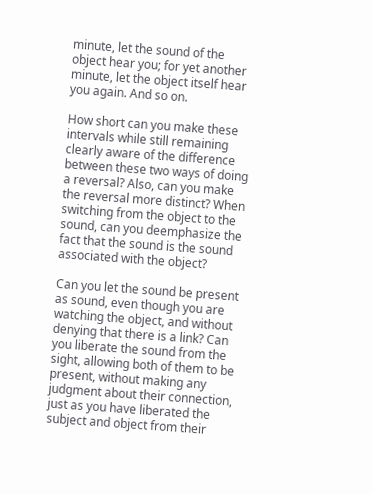minute, let the sound of the object hear you; for yet another minute, let the object itself hear you again. And so on.

How short can you make these intervals while still remaining clearly aware of the difference between these two ways of doing a reversal? Also, can you make the reversal more distinct? When switching from the object to the sound, can you deemphasize the fact that the sound is the sound associated with the object?

Can you let the sound be present as sound, even though you are watching the object, and without denying that there is a link? Can you liberate the sound from the sight, allowing both of them to be present, without making any judgment about their connection, just as you have liberated the subject and object from their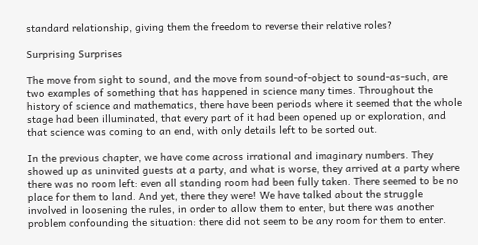standard relationship, giving them the freedom to reverse their relative roles?

Surprising Surprises

The move from sight to sound, and the move from sound-of-object to sound-as-such, are two examples of something that has happened in science many times. Throughout the history of science and mathematics, there have been periods where it seemed that the whole stage had been illuminated, that every part of it had been opened up or exploration, and that science was coming to an end, with only details left to be sorted out.

In the previous chapter, we have come across irrational and imaginary numbers. They showed up as uninvited guests at a party, and what is worse, they arrived at a party where there was no room left: even all standing room had been fully taken. There seemed to be no place for them to land. And yet, there they were! We have talked about the struggle involved in loosening the rules, in order to allow them to enter, but there was another problem confounding the situation: there did not seem to be any room for them to enter.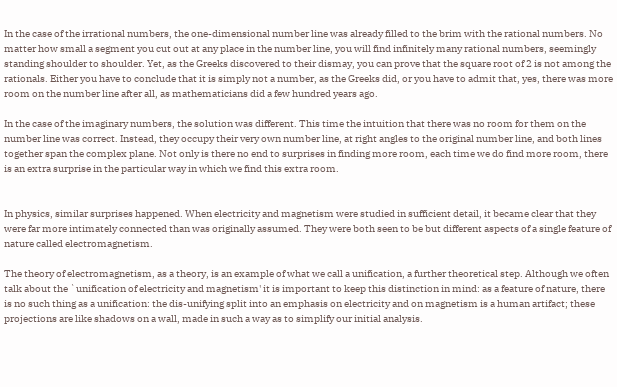In the case of the irrational numbers, the one-dimensional number line was already filled to the brim with the rational numbers. No matter how small a segment you cut out at any place in the number line, you will find infinitely many rational numbers, seemingly standing shoulder to shoulder. Yet, as the Greeks discovered to their dismay, you can prove that the square root of 2 is not among the rationals. Either you have to conclude that it is simply not a number, as the Greeks did, or you have to admit that, yes, there was more room on the number line after all, as mathematicians did a few hundred years ago.

In the case of the imaginary numbers, the solution was different. This time the intuition that there was no room for them on the number line was correct. Instead, they occupy their very own number line, at right angles to the original number line, and both lines together span the complex plane. Not only is there no end to surprises in finding more room, each time we do find more room, there is an extra surprise in the particular way in which we find this extra room.


In physics, similar surprises happened. When electricity and magnetism were studied in sufficient detail, it became clear that they were far more intimately connected than was originally assumed. They were both seen to be but different aspects of a single feature of nature called electromagnetism.

The theory of electromagnetism, as a theory, is an example of what we call a unification, a further theoretical step. Although we often talk about the `unification of electricity and magnetism' it is important to keep this distinction in mind: as a feature of nature, there is no such thing as a unification: the dis-unifying split into an emphasis on electricity and on magnetism is a human artifact; these projections are like shadows on a wall, made in such a way as to simplify our initial analysis.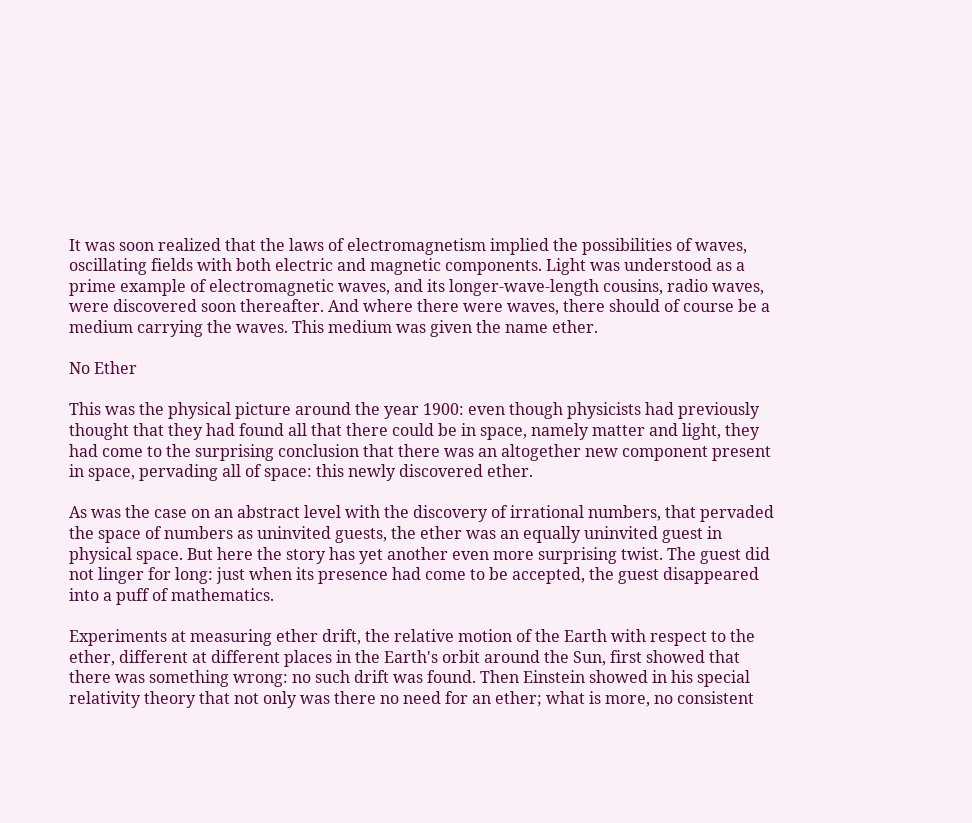It was soon realized that the laws of electromagnetism implied the possibilities of waves, oscillating fields with both electric and magnetic components. Light was understood as a prime example of electromagnetic waves, and its longer-wave-length cousins, radio waves, were discovered soon thereafter. And where there were waves, there should of course be a medium carrying the waves. This medium was given the name ether.

No Ether

This was the physical picture around the year 1900: even though physicists had previously thought that they had found all that there could be in space, namely matter and light, they had come to the surprising conclusion that there was an altogether new component present in space, pervading all of space: this newly discovered ether.

As was the case on an abstract level with the discovery of irrational numbers, that pervaded the space of numbers as uninvited guests, the ether was an equally uninvited guest in physical space. But here the story has yet another even more surprising twist. The guest did not linger for long: just when its presence had come to be accepted, the guest disappeared into a puff of mathematics.

Experiments at measuring ether drift, the relative motion of the Earth with respect to the ether, different at different places in the Earth's orbit around the Sun, first showed that there was something wrong: no such drift was found. Then Einstein showed in his special relativity theory that not only was there no need for an ether; what is more, no consistent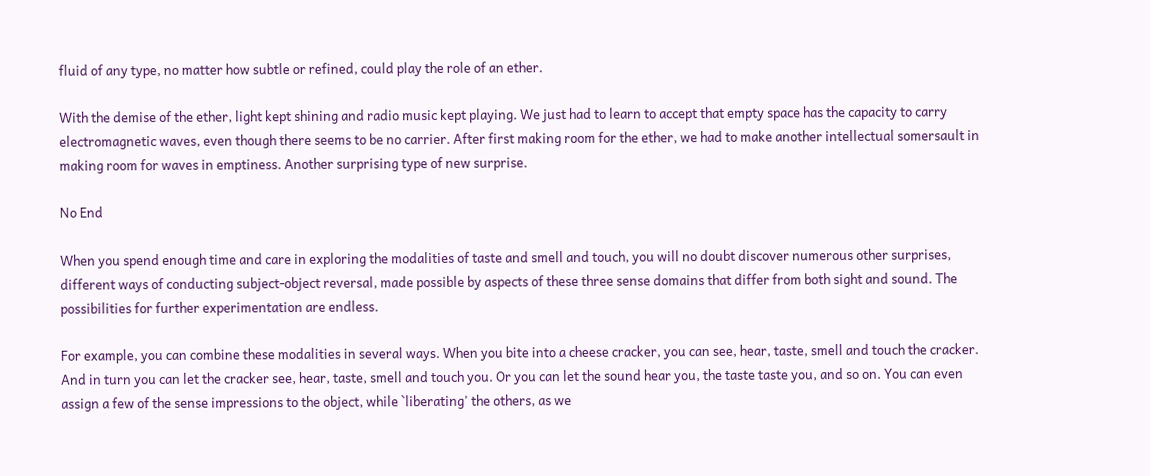fluid of any type, no matter how subtle or refined, could play the role of an ether.

With the demise of the ether, light kept shining and radio music kept playing. We just had to learn to accept that empty space has the capacity to carry electromagnetic waves, even though there seems to be no carrier. After first making room for the ether, we had to make another intellectual somersault in making room for waves in emptiness. Another surprising type of new surprise.

No End

When you spend enough time and care in exploring the modalities of taste and smell and touch, you will no doubt discover numerous other surprises, different ways of conducting subject-object reversal, made possible by aspects of these three sense domains that differ from both sight and sound. The possibilities for further experimentation are endless.

For example, you can combine these modalities in several ways. When you bite into a cheese cracker, you can see, hear, taste, smell and touch the cracker. And in turn you can let the cracker see, hear, taste, smell and touch you. Or you can let the sound hear you, the taste taste you, and so on. You can even assign a few of the sense impressions to the object, while `liberating' the others, as we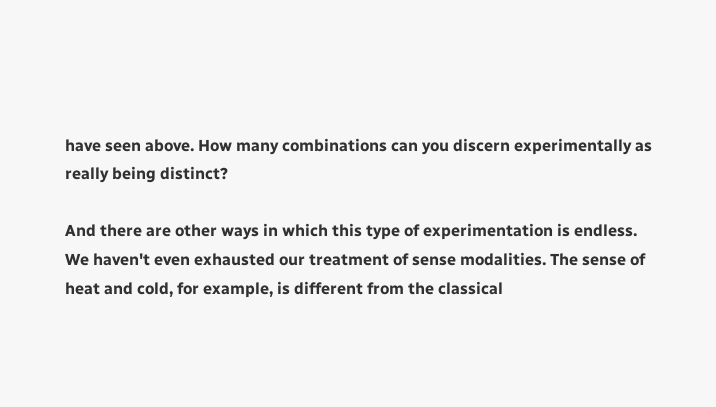have seen above. How many combinations can you discern experimentally as really being distinct?

And there are other ways in which this type of experimentation is endless. We haven't even exhausted our treatment of sense modalities. The sense of heat and cold, for example, is different from the classical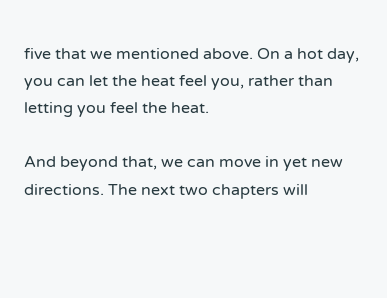five that we mentioned above. On a hot day, you can let the heat feel you, rather than letting you feel the heat.

And beyond that, we can move in yet new directions. The next two chapters will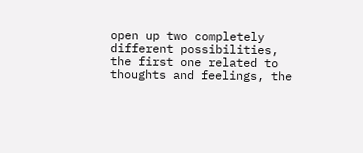open up two completely different possibilities, the first one related to thoughts and feelings, the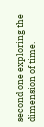second one exploring the dimension of time.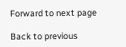Forward to next page

Back to previous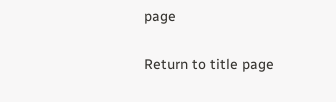page

Return to title page